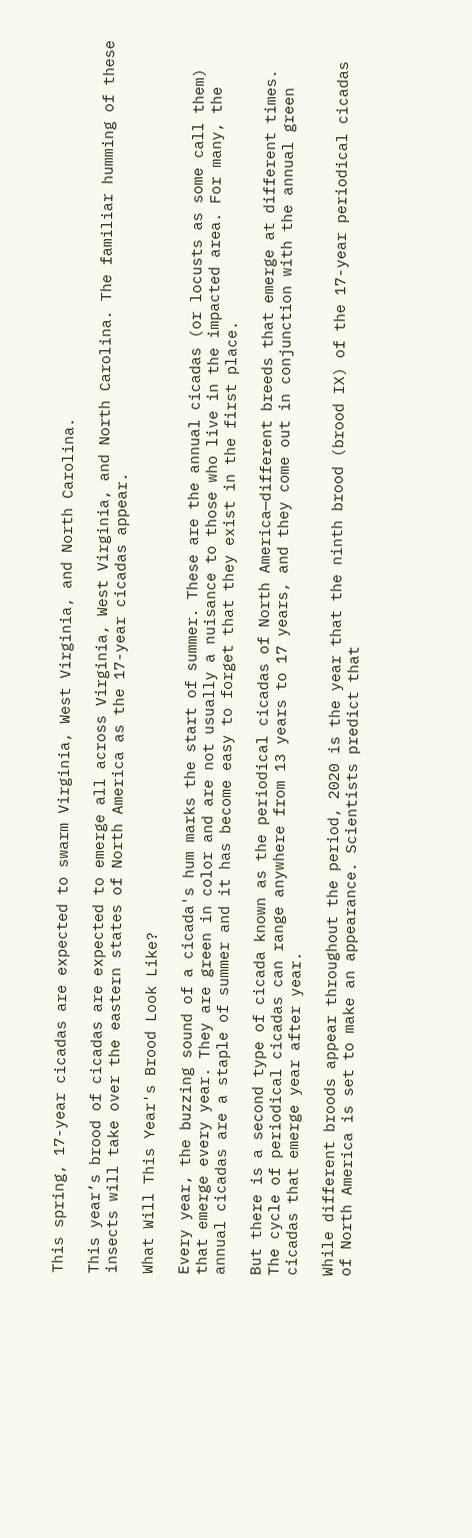This spring, 17-year cicadas are expected to swarm Virginia, West Virginia, and North Carolina.

This year’s brood of cicadas are expected to emerge all across Virginia, West Virginia, and North Carolina. The familiar humming of these insects will take over the eastern states of North America as the 17-year cicadas appear.

What Will This Year's Brood Look Like?

Every year, the buzzing sound of a cicada's hum marks the start of summer. These are the annual cicadas (or locusts as some call them) that emerge every year. They are green in color and are not usually a nuisance to those who live in the impacted area. For many, the annual cicadas are a staple of summer and it has become easy to forget that they exist in the first place.

But there is a second type of cicada known as the periodical cicadas of North America—different breeds that emerge at different times. The cycle of periodical cicadas can range anywhere from 13 years to 17 years, and they come out in conjunction with the annual green cicadas that emerge year after year.

While different broods appear throughout the period, 2020 is the year that the ninth brood (brood IX) of the 17-year periodical cicadas of North America is set to make an appearance. Scientists predict that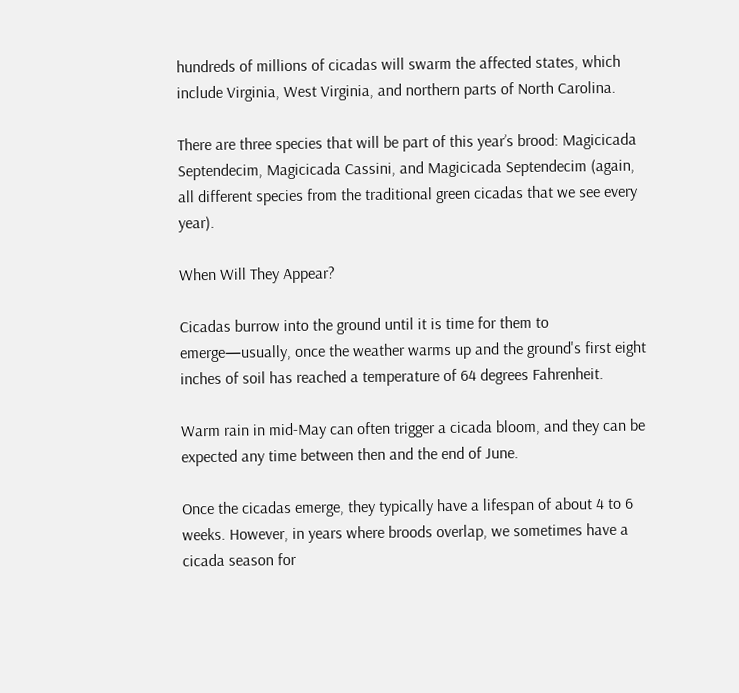hundreds of millions of cicadas will swarm the affected states, which include Virginia, West Virginia, and northern parts of North Carolina.

There are three species that will be part of this year’s brood: Magicicada Septendecim, Magicicada Cassini, and Magicicada Septendecim (again, all different species from the traditional green cicadas that we see every year).

When Will They Appear?

Cicadas burrow into the ground until it is time for them to emerge—usually, once the weather warms up and the ground's first eight inches of soil has reached a temperature of 64 degrees Fahrenheit.

Warm rain in mid-May can often trigger a cicada bloom, and they can be expected any time between then and the end of June.

Once the cicadas emerge, they typically have a lifespan of about 4 to 6 weeks. However, in years where broods overlap, we sometimes have a cicada season for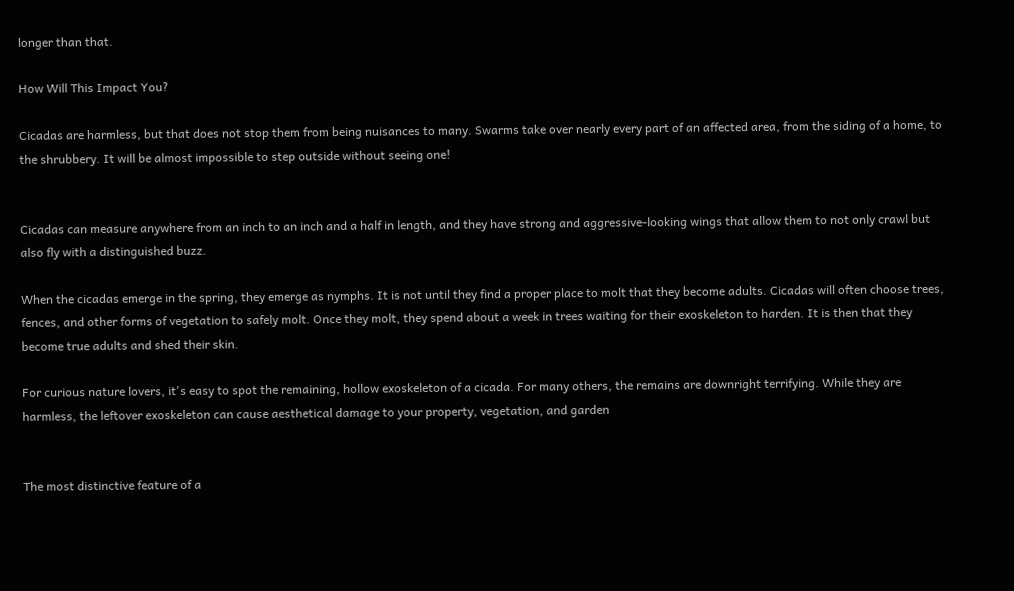longer than that.

How Will This Impact You?

Cicadas are harmless, but that does not stop them from being nuisances to many. Swarms take over nearly every part of an affected area, from the siding of a home, to the shrubbery. It will be almost impossible to step outside without seeing one!


Cicadas can measure anywhere from an inch to an inch and a half in length, and they have strong and aggressive-looking wings that allow them to not only crawl but also fly with a distinguished buzz.

When the cicadas emerge in the spring, they emerge as nymphs. It is not until they find a proper place to molt that they become adults. Cicadas will often choose trees, fences, and other forms of vegetation to safely molt. Once they molt, they spend about a week in trees waiting for their exoskeleton to harden. It is then that they become true adults and shed their skin.

For curious nature lovers, it's easy to spot the remaining, hollow exoskeleton of a cicada. For many others, the remains are downright terrifying. While they are harmless, the leftover exoskeleton can cause aesthetical damage to your property, vegetation, and garden


The most distinctive feature of a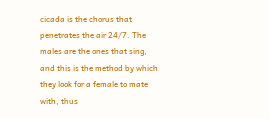cicada is the chorus that penetrates the air 24/7. The males are the ones that sing, and this is the method by which they look for a female to mate with, thus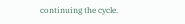continuing the cycle.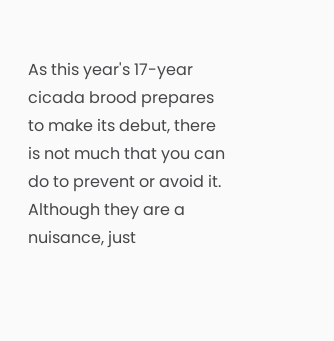As this year's 17-year cicada brood prepares to make its debut, there is not much that you can do to prevent or avoid it. Although they are a nuisance, just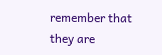remember that they are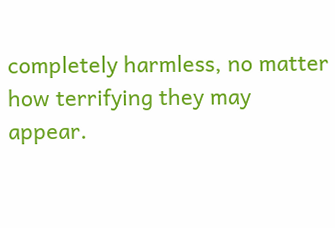completely harmless, no matter how terrifying they may appear.